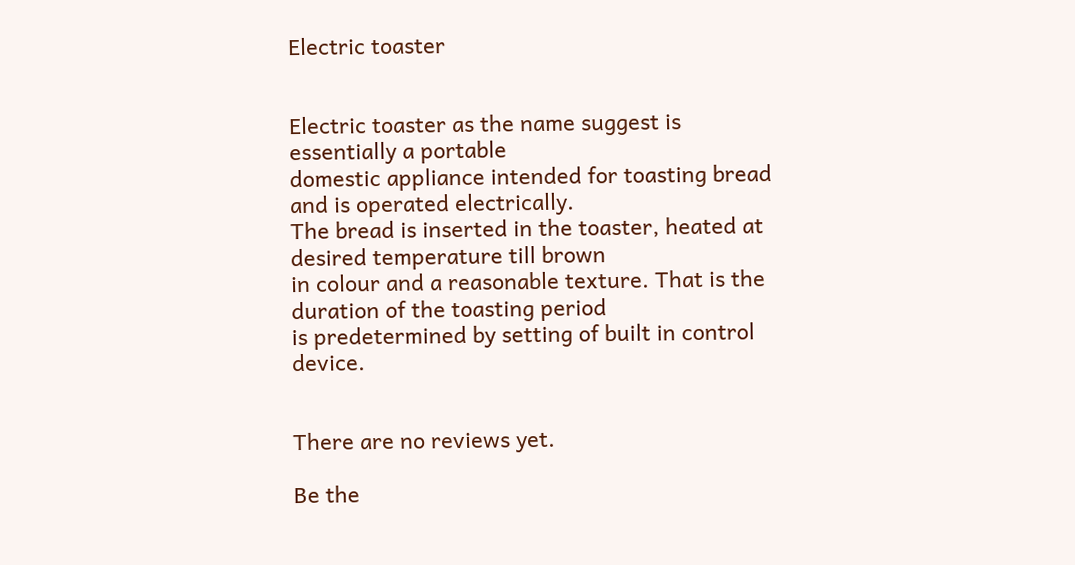Electric toaster


Electric toaster as the name suggest is essentially a portable
domestic appliance intended for toasting bread and is operated electrically.
The bread is inserted in the toaster, heated at desired temperature till brown
in colour and a reasonable texture. That is the duration of the toasting period
is predetermined by setting of built in control device.


There are no reviews yet.

Be the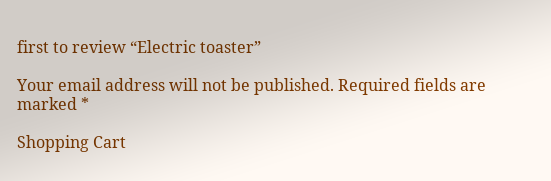first to review “Electric toaster”

Your email address will not be published. Required fields are marked *

Shopping Cart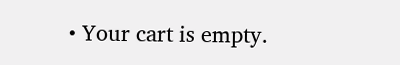• Your cart is empty.